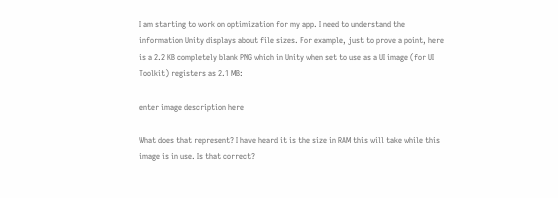I am starting to work on optimization for my app. I need to understand the information Unity displays about file sizes. For example, just to prove a point, here is a 2.2 KB completely blank PNG which in Unity when set to use as a UI image (for UI Toolkit) registers as 2.1 MB:

enter image description here

What does that represent? I have heard it is the size in RAM this will take while this image is in use. Is that correct?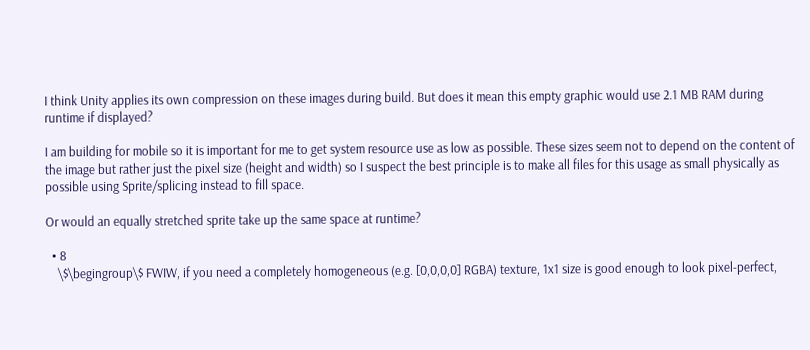I think Unity applies its own compression on these images during build. But does it mean this empty graphic would use 2.1 MB RAM during runtime if displayed?

I am building for mobile so it is important for me to get system resource use as low as possible. These sizes seem not to depend on the content of the image but rather just the pixel size (height and width) so I suspect the best principle is to make all files for this usage as small physically as possible using Sprite/splicing instead to fill space.

Or would an equally stretched sprite take up the same space at runtime?

  • 8
    \$\begingroup\$ FWIW, if you need a completely homogeneous (e.g. [0,0,0,0] RGBA) texture, 1x1 size is good enough to look pixel-perfect,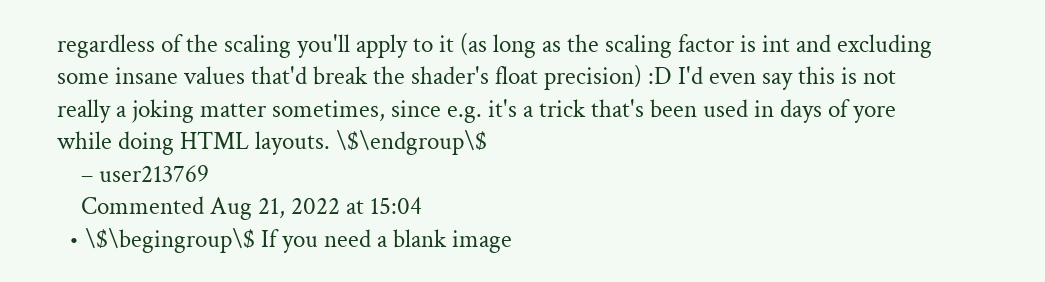regardless of the scaling you'll apply to it (as long as the scaling factor is int and excluding some insane values that'd break the shader's float precision) :D I'd even say this is not really a joking matter sometimes, since e.g. it's a trick that's been used in days of yore while doing HTML layouts. \$\endgroup\$
    – user213769
    Commented Aug 21, 2022 at 15:04
  • \$\begingroup\$ If you need a blank image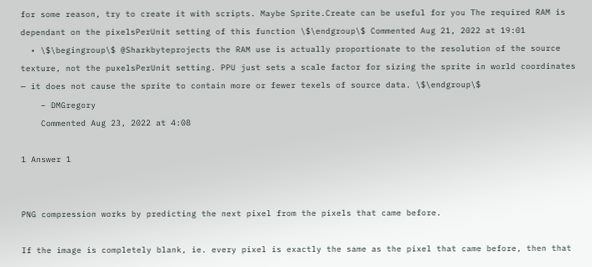for some reason, try to create it with scripts. Maybe Sprite.Create can be useful for you The required RAM is dependant on the pixelsPerUnit setting of this function \$\endgroup\$ Commented Aug 21, 2022 at 19:01
  • \$\begingroup\$ @Sharkbyteprojects the RAM use is actually proportionate to the resolution of the source texture, not the puxelsPerUnit setting. PPU just sets a scale factor for sizing the sprite in world coordinates — it does not cause the sprite to contain more or fewer texels of source data. \$\endgroup\$
    – DMGregory
    Commented Aug 23, 2022 at 4:08

1 Answer 1


PNG compression works by predicting the next pixel from the pixels that came before.

If the image is completely blank, ie. every pixel is exactly the same as the pixel that came before, then that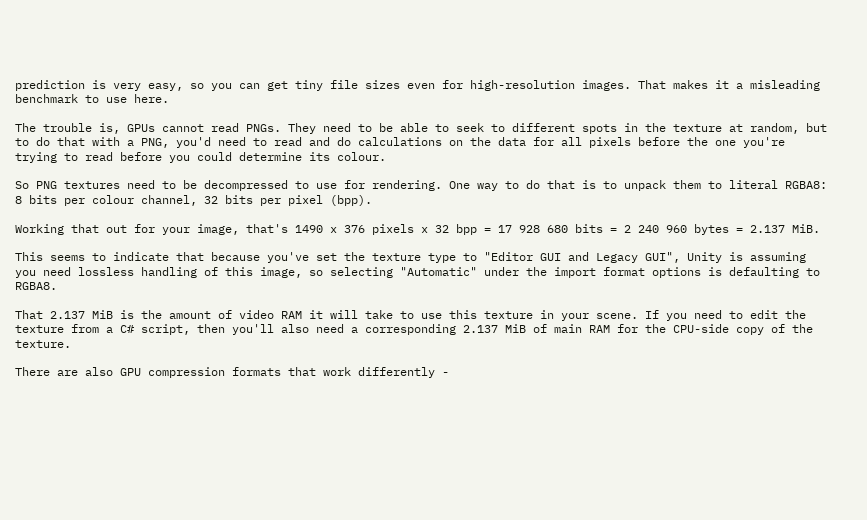prediction is very easy, so you can get tiny file sizes even for high-resolution images. That makes it a misleading benchmark to use here.

The trouble is, GPUs cannot read PNGs. They need to be able to seek to different spots in the texture at random, but to do that with a PNG, you'd need to read and do calculations on the data for all pixels before the one you're trying to read before you could determine its colour.

So PNG textures need to be decompressed to use for rendering. One way to do that is to unpack them to literal RGBA8: 8 bits per colour channel, 32 bits per pixel (bpp).

Working that out for your image, that's 1490 x 376 pixels x 32 bpp = 17 928 680 bits = 2 240 960 bytes = 2.137 MiB.

This seems to indicate that because you've set the texture type to "Editor GUI and Legacy GUI", Unity is assuming you need lossless handling of this image, so selecting "Automatic" under the import format options is defaulting to RGBA8.

That 2.137 MiB is the amount of video RAM it will take to use this texture in your scene. If you need to edit the texture from a C# script, then you'll also need a corresponding 2.137 MiB of main RAM for the CPU-side copy of the texture.

There are also GPU compression formats that work differently -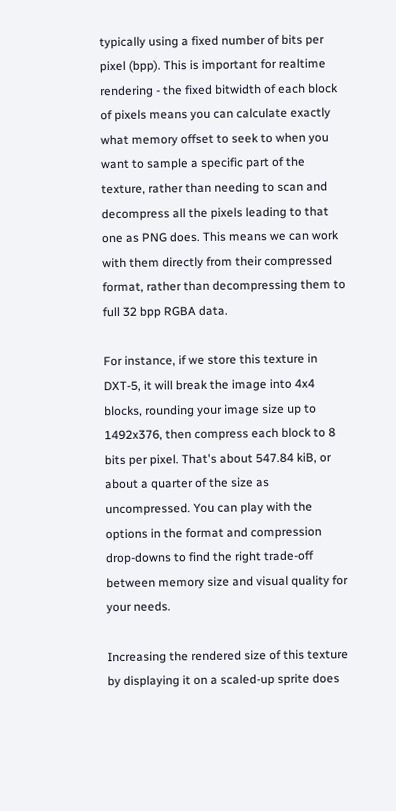typically using a fixed number of bits per pixel (bpp). This is important for realtime rendering - the fixed bitwidth of each block of pixels means you can calculate exactly what memory offset to seek to when you want to sample a specific part of the texture, rather than needing to scan and decompress all the pixels leading to that one as PNG does. This means we can work with them directly from their compressed format, rather than decompressing them to full 32 bpp RGBA data.

For instance, if we store this texture in DXT-5, it will break the image into 4x4 blocks, rounding your image size up to 1492x376, then compress each block to 8 bits per pixel. That's about 547.84 kiB, or about a quarter of the size as uncompressed. You can play with the options in the format and compression drop-downs to find the right trade-off between memory size and visual quality for your needs.

Increasing the rendered size of this texture by displaying it on a scaled-up sprite does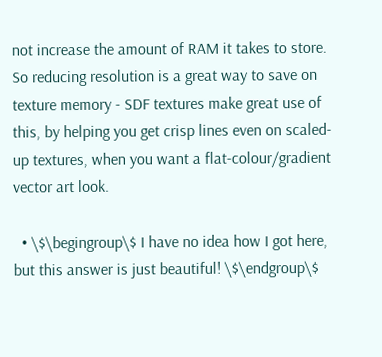not increase the amount of RAM it takes to store. So reducing resolution is a great way to save on texture memory - SDF textures make great use of this, by helping you get crisp lines even on scaled-up textures, when you want a flat-colour/gradient vector art look.

  • \$\begingroup\$ I have no idea how I got here, but this answer is just beautiful! \$\endgroup\$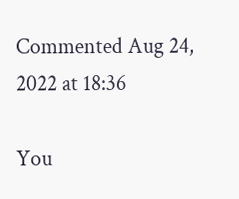Commented Aug 24, 2022 at 18:36

You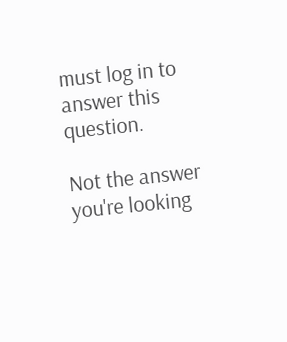must log in to answer this question.

Not the answer you're looking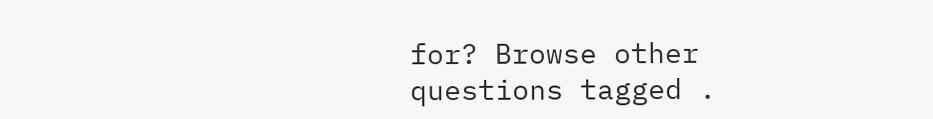for? Browse other questions tagged .